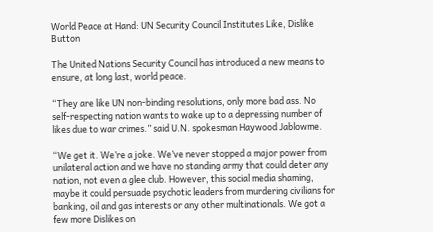World Peace at Hand: UN Security Council Institutes Like, Dislike Button

The United Nations Security Council has introduced a new means to ensure, at long last, world peace.

“They are like UN non-binding resolutions, only more bad ass. No self-respecting nation wants to wake up to a depressing number of likes due to war crimes.” said U.N. spokesman Haywood Jablowme.

“We get it. We’re a joke. We’ve never stopped a major power from unilateral action and we have no standing army that could deter any nation, not even a glee club. However, this social media shaming, maybe it could persuade psychotic leaders from murdering civilians for banking, oil and gas interests or any other multinationals. We got a few more Dislikes on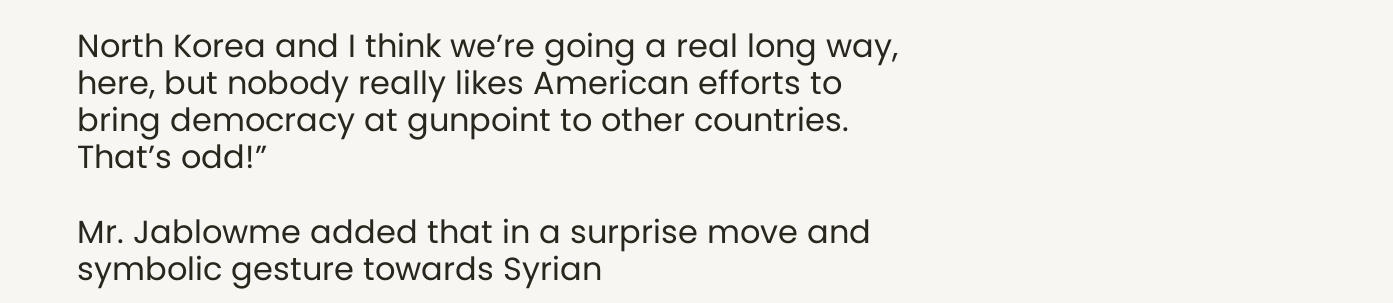North Korea and I think we’re going a real long way, here, but nobody really likes American efforts to bring democracy at gunpoint to other countries. That’s odd!”

Mr. Jablowme added that in a surprise move and symbolic gesture towards Syrian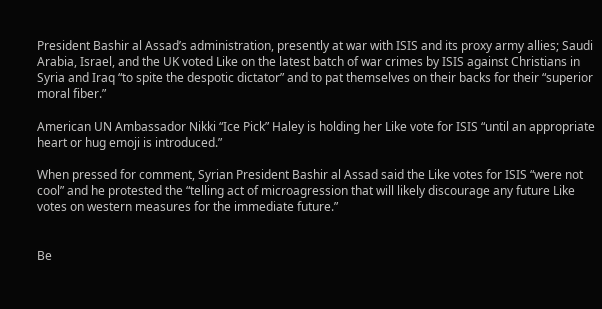President Bashir al Assad’s administration, presently at war with ISIS and its proxy army allies; Saudi Arabia, Israel, and the UK voted Like on the latest batch of war crimes by ISIS against Christians in Syria and Iraq “to spite the despotic dictator” and to pat themselves on their backs for their “superior moral fiber.”

American UN Ambassador Nikki “Ice Pick” Haley is holding her Like vote for ISIS “until an appropriate heart or hug emoji is introduced.”

When pressed for comment, Syrian President Bashir al Assad said the Like votes for ISIS “were not cool” and he protested the “telling act of microagression that will likely discourage any future Like votes on western measures for the immediate future.”


Be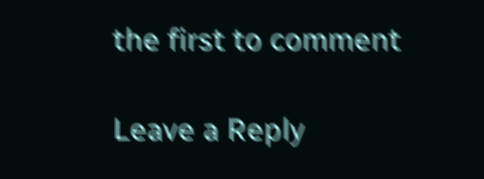the first to comment

Leave a Reply